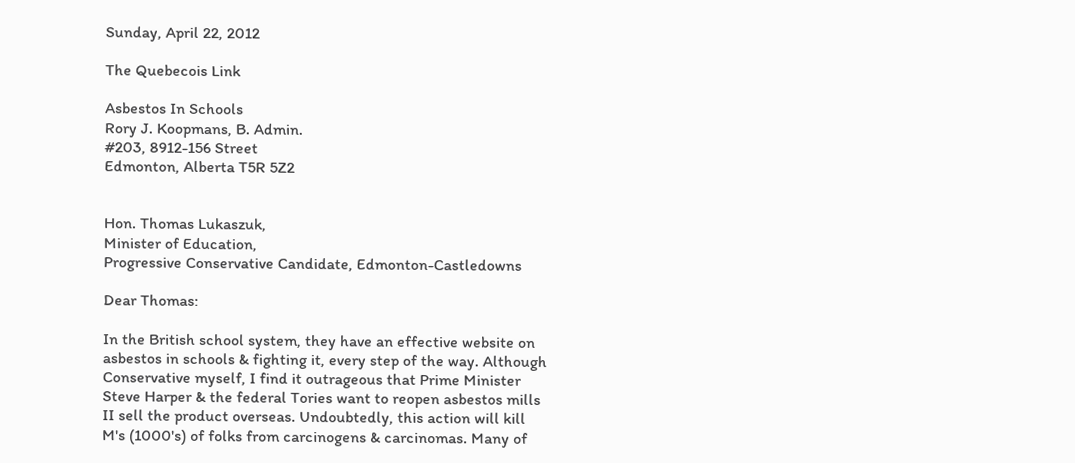Sunday, April 22, 2012

The Quebecois Link

Asbestos In Schools
Rory J. Koopmans, B. Admin.
#203, 8912-156 Street
Edmonton, Alberta T5R 5Z2


Hon. Thomas Lukaszuk,
Minister of Education,
Progressive Conservative Candidate, Edmonton-Castledowns

Dear Thomas:

In the British school system, they have an effective website on asbestos in schools & fighting it, every step of the way. Although Conservative myself, I find it outrageous that Prime Minister Steve Harper & the federal Tories want to reopen asbestos mills II sell the product overseas. Undoubtedly, this action will kill M's (1000's) of folks from carcinogens & carcinomas. Many of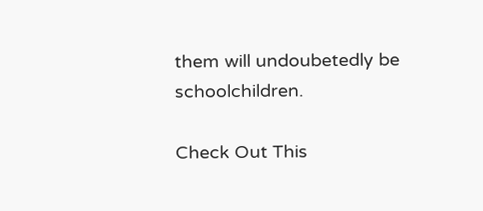them will undoubetedly be schoolchildren.

Check Out This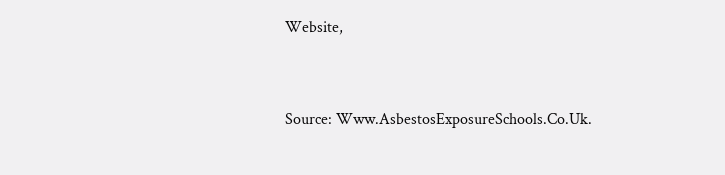Website,


Source: Www.AsbestosExposureSchools.Co.Uk.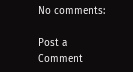No comments:

Post a Comment